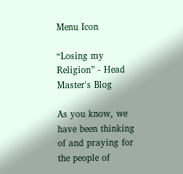Menu Icon

“Losing my Religion” - Head Master's Blog

As you know, we have been thinking of and praying for the people of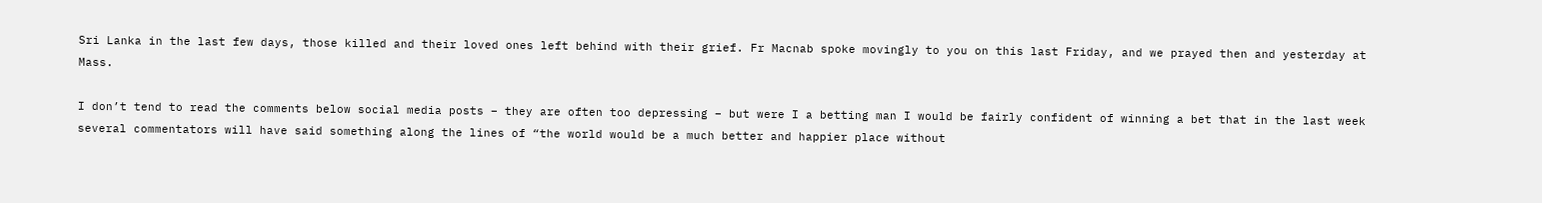Sri Lanka in the last few days, those killed and their loved ones left behind with their grief. Fr Macnab spoke movingly to you on this last Friday, and we prayed then and yesterday at Mass.

I don’t tend to read the comments below social media posts – they are often too depressing – but were I a betting man I would be fairly confident of winning a bet that in the last week several commentators will have said something along the lines of “the world would be a much better and happier place without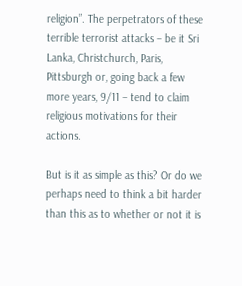religion”. The perpetrators of these terrible terrorist attacks – be it Sri Lanka, Christchurch, Paris, Pittsburgh or, going back a few more years, 9/11 – tend to claim religious motivations for their actions.

But is it as simple as this? Or do we perhaps need to think a bit harder than this as to whether or not it is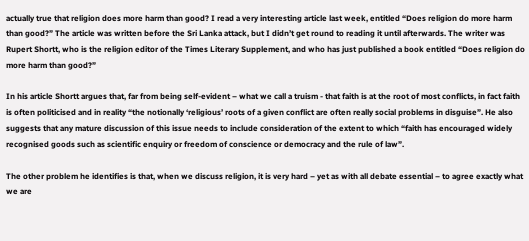actually true that religion does more harm than good? I read a very interesting article last week, entitled “Does religion do more harm than good?” The article was written before the Sri Lanka attack, but I didn’t get round to reading it until afterwards. The writer was Rupert Shortt, who is the religion editor of the Times Literary Supplement, and who has just published a book entitled “Does religion do more harm than good?”

In his article Shortt argues that, far from being self-evident – what we call a truism - that faith is at the root of most conflicts, in fact faith is often politicised and in reality “the notionally ‘religious’ roots of a given conflict are often really social problems in disguise”. He also suggests that any mature discussion of this issue needs to include consideration of the extent to which “faith has encouraged widely recognised goods such as scientific enquiry or freedom of conscience or democracy and the rule of law”.

The other problem he identifies is that, when we discuss religion, it is very hard – yet as with all debate essential – to agree exactly what we are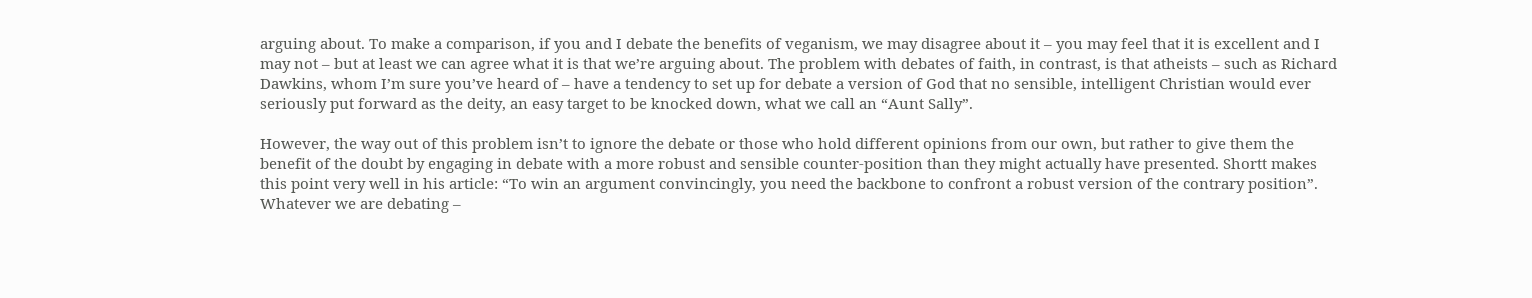arguing about. To make a comparison, if you and I debate the benefits of veganism, we may disagree about it – you may feel that it is excellent and I may not – but at least we can agree what it is that we’re arguing about. The problem with debates of faith, in contrast, is that atheists – such as Richard Dawkins, whom I’m sure you’ve heard of – have a tendency to set up for debate a version of God that no sensible, intelligent Christian would ever seriously put forward as the deity, an easy target to be knocked down, what we call an “Aunt Sally”.

However, the way out of this problem isn’t to ignore the debate or those who hold different opinions from our own, but rather to give them the benefit of the doubt by engaging in debate with a more robust and sensible counter-position than they might actually have presented. Shortt makes this point very well in his article: “To win an argument convincingly, you need the backbone to confront a robust version of the contrary position”.  Whatever we are debating –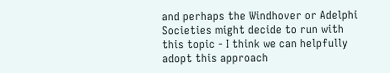and perhaps the Windhover or Adelphi Societies might decide to run with this topic - I think we can helpfully adopt this approach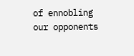of ennobling our opponents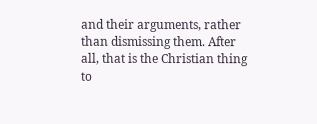and their arguments, rather than dismissing them. After all, that is the Christian thing to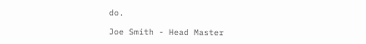do.

Joe Smith - Head Master